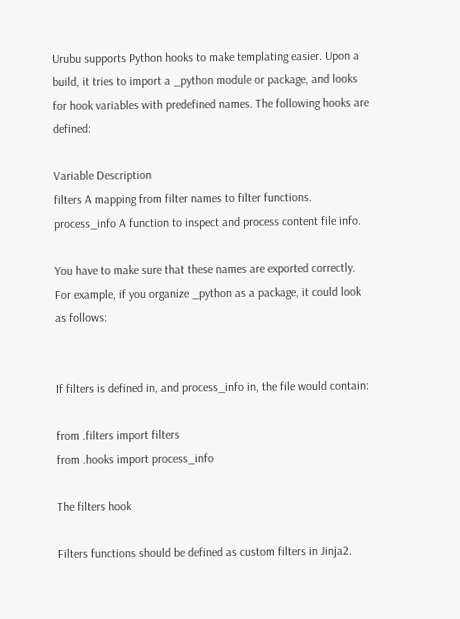Urubu supports Python hooks to make templating easier. Upon a build, it tries to import a _python module or package, and looks for hook variables with predefined names. The following hooks are defined:

Variable Description
filters A mapping from filter names to filter functions.
process_info A function to inspect and process content file info.

You have to make sure that these names are exported correctly. For example, if you organize _python as a package, it could look as follows:


If filters is defined in, and process_info in, the file would contain:

from .filters import filters
from .hooks import process_info

The filters hook

Filters functions should be defined as custom filters in Jinja2.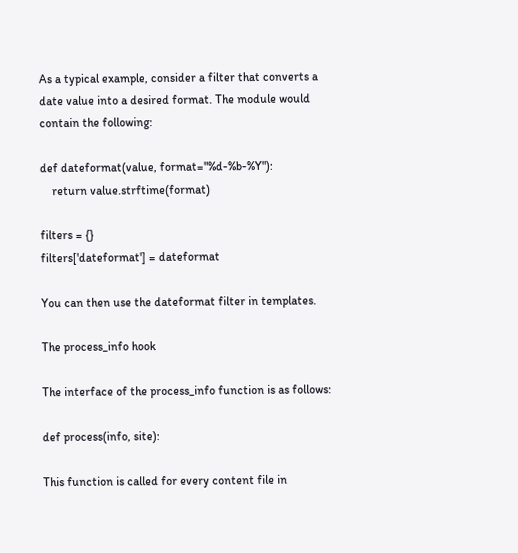As a typical example, consider a filter that converts a date value into a desired format. The module would contain the following:

def dateformat(value, format="%d-%b-%Y"):
    return value.strftime(format)

filters = {}
filters['dateformat'] = dateformat

You can then use the dateformat filter in templates.

The process_info hook

The interface of the process_info function is as follows:

def process(info, site):

This function is called for every content file in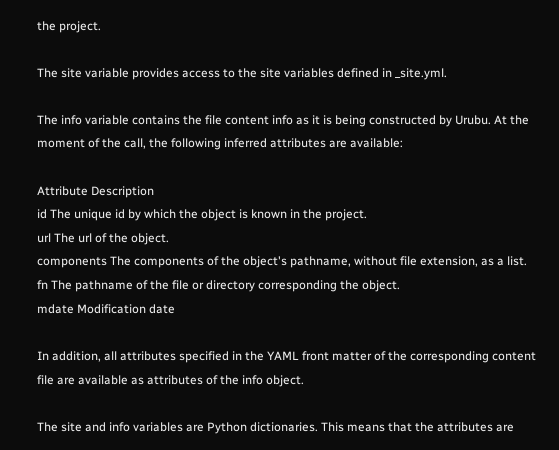the project.

The site variable provides access to the site variables defined in _site.yml.

The info variable contains the file content info as it is being constructed by Urubu. At the moment of the call, the following inferred attributes are available:

Attribute Description
id The unique id by which the object is known in the project.
url The url of the object.
components The components of the object's pathname, without file extension, as a list.
fn The pathname of the file or directory corresponding the object.
mdate Modification date

In addition, all attributes specified in the YAML front matter of the corresponding content file are available as attributes of the info object.

The site and info variables are Python dictionaries. This means that the attributes are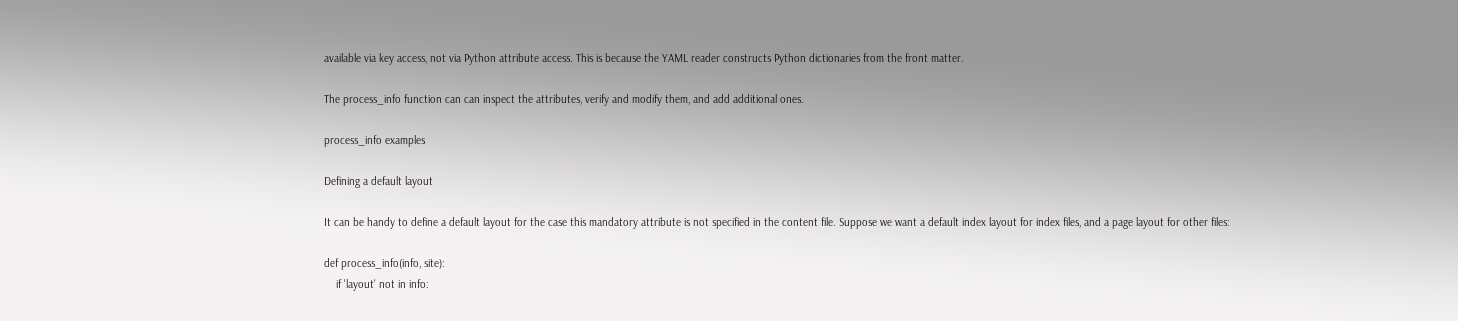available via key access, not via Python attribute access. This is because the YAML reader constructs Python dictionaries from the front matter.

The process_info function can can inspect the attributes, verify and modify them, and add additional ones.

process_info examples

Defining a default layout

It can be handy to define a default layout for the case this mandatory attribute is not specified in the content file. Suppose we want a default index layout for index files, and a page layout for other files:

def process_info(info, site):
    if 'layout' not in info: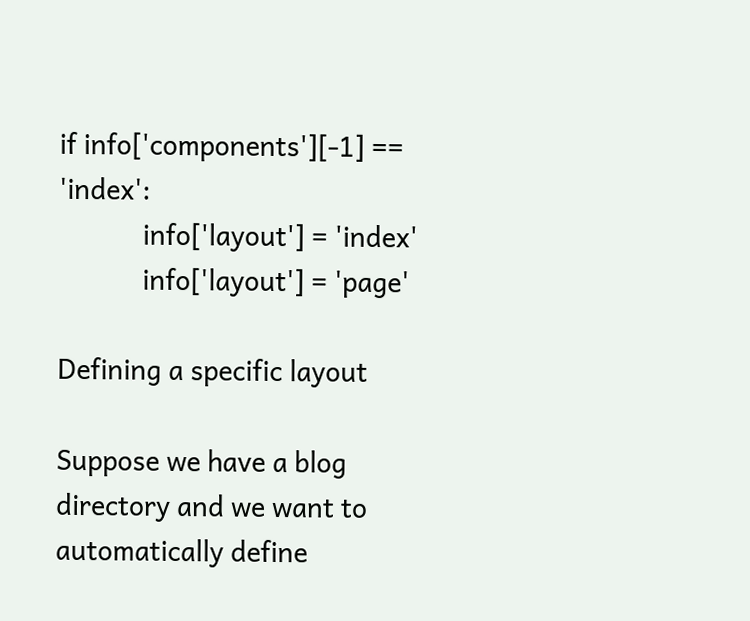if info['components'][-1] == 'index':
            info['layout'] = 'index'
            info['layout'] = 'page'

Defining a specific layout

Suppose we have a blog directory and we want to automatically define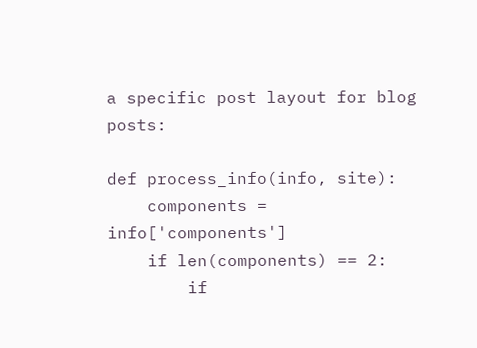a specific post layout for blog posts:

def process_info(info, site):
    components = info['components']
    if len(components) == 2:
        if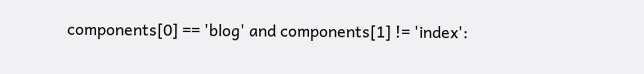components[0] == 'blog' and components[1] != 'index':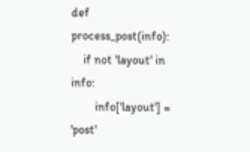def process_post(info):
    if not 'layout' in info:
        info['layout'] = 'post'